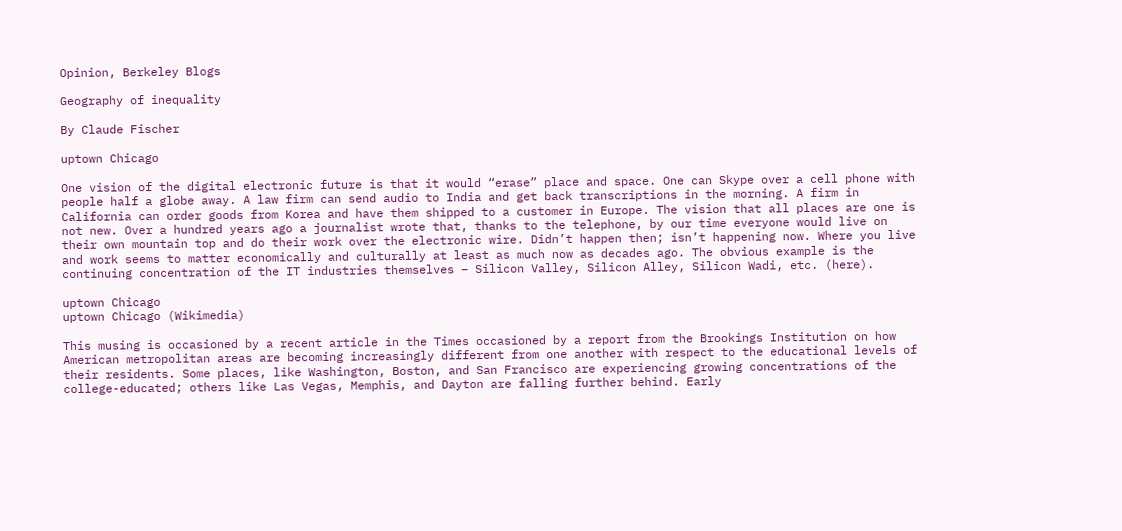Opinion, Berkeley Blogs

Geography of inequality

By Claude Fischer

uptown Chicago

One vision of the digital electronic future is that it would “erase” place and space. One can Skype over a cell phone with people half a globe away. A law firm can send audio to India and get back transcriptions in the morning. A firm in California can order goods from Korea and have them shipped to a customer in Europe. The vision that all places are one is not new. Over a hundred years ago a journalist wrote that, thanks to the telephone, by our time everyone would live on their own mountain top and do their work over the electronic wire. Didn’t happen then; isn’t happening now. Where you live and work seems to matter economically and culturally at least as much now as decades ago. The obvious example is the continuing concentration of the IT industries themselves – Silicon Valley, Silicon Alley, Silicon Wadi, etc. (here).

uptown Chicago
uptown Chicago (Wikimedia)

This musing is occasioned by a recent article in the Times occasioned by a report from the Brookings Institution on how American metropolitan areas are becoming increasingly different from one another with respect to the educational levels of their residents. Some places, like Washington, Boston, and San Francisco are experiencing growing concentrations of the college-educated; others like Las Vegas, Memphis, and Dayton are falling further behind. Early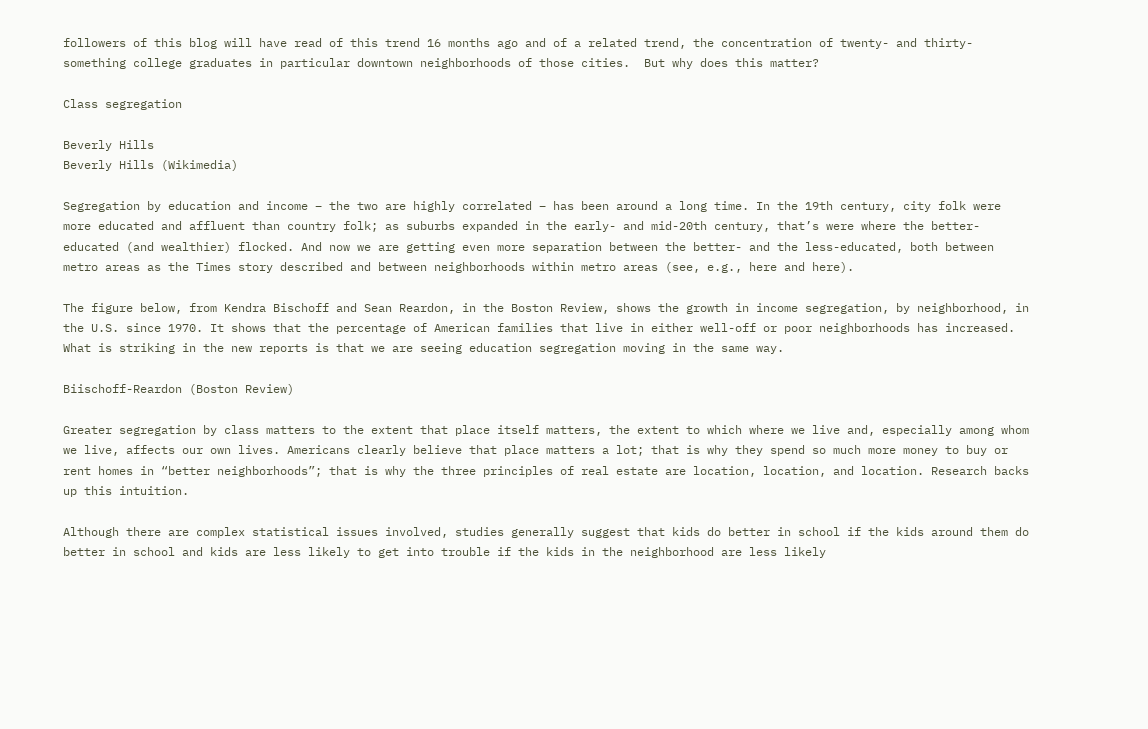followers of this blog will have read of this trend 16 months ago and of a related trend, the concentration of twenty- and thirty-something college graduates in particular downtown neighborhoods of those cities.  But why does this matter?

Class segregation

Beverly Hills
Beverly Hills (Wikimedia)

Segregation by education and income – the two are highly correlated – has been around a long time. In the 19th century, city folk were more educated and affluent than country folk; as suburbs expanded in the early- and mid-20th century, that’s were where the better-educated (and wealthier) flocked. And now we are getting even more separation between the better- and the less-educated, both between metro areas as the Times story described and between neighborhoods within metro areas (see, e.g., here and here).

The figure below, from Kendra Bischoff and Sean Reardon, in the Boston Review, shows the growth in income segregation, by neighborhood, in the U.S. since 1970. It shows that the percentage of American families that live in either well-off or poor neighborhoods has increased. What is striking in the new reports is that we are seeing education segregation moving in the same way.

Biischoff-Reardon (Boston Review)

Greater segregation by class matters to the extent that place itself matters, the extent to which where we live and, especially among whom we live, affects our own lives. Americans clearly believe that place matters a lot; that is why they spend so much more money to buy or rent homes in “better neighborhoods”; that is why the three principles of real estate are location, location, and location. Research backs up this intuition.

Although there are complex statistical issues involved, studies generally suggest that kids do better in school if the kids around them do better in school and kids are less likely to get into trouble if the kids in the neighborhood are less likely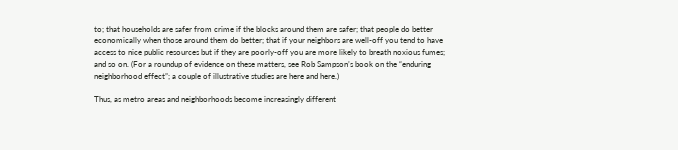to; that households are safer from crime if the blocks around them are safer; that people do better economically when those around them do better; that if your neighbors are well-off you tend to have access to nice public resources but if they are poorly-off you are more likely to breath noxious fumes; and so on. (For a roundup of evidence on these matters, see Rob Sampson’s book on the “enduring neighborhood effect”; a couple of illustrative studies are here and here.)

Thus, as metro areas and neighborhoods become increasingly different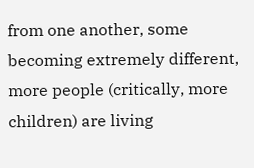from one another, some becoming extremely different, more people (critically, more children) are living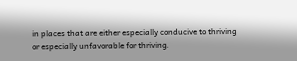in places that are either especially conducive to thriving or especially unfavorable for thriving.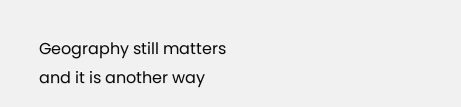Geography still matters and it is another way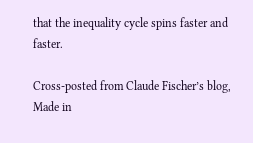that the inequality cycle spins faster and faster.

Cross-posted from Claude Fischer’s blog, Made in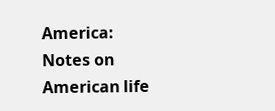America: Notes on American life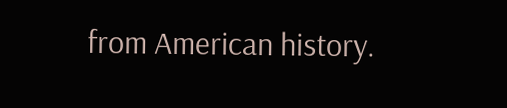from American history.